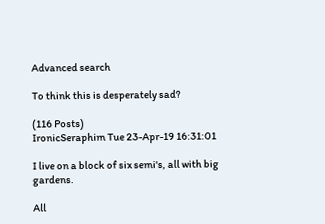Advanced search

To think this is desperately sad?

(116 Posts)
IronicSeraphim Tue 23-Apr-19 16:31:01

I live on a block of six semi's, all with big gardens.

All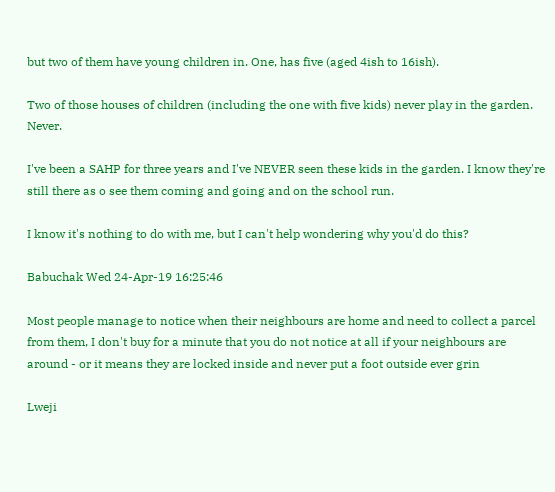but two of them have young children in. One, has five (aged 4ish to 16ish).

Two of those houses of children (including the one with five kids) never play in the garden. Never.

I've been a SAHP for three years and I've NEVER seen these kids in the garden. I know they're still there as o see them coming and going and on the school run.

I know it's nothing to do with me, but I can't help wondering why you'd do this?

Babuchak Wed 24-Apr-19 16:25:46

Most people manage to notice when their neighbours are home and need to collect a parcel from them, I don't buy for a minute that you do not notice at all if your neighbours are around - or it means they are locked inside and never put a foot outside ever grin

Lweji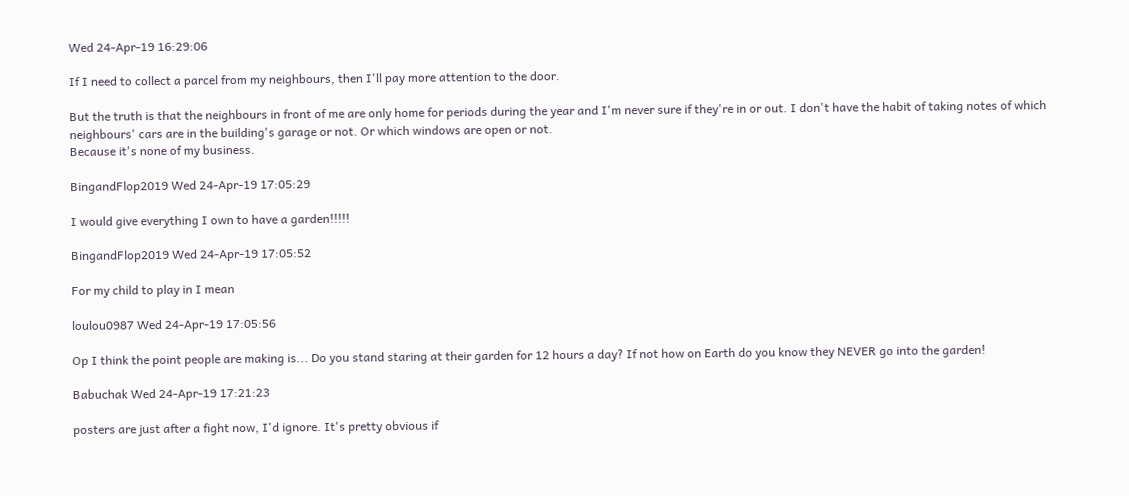Wed 24-Apr-19 16:29:06

If I need to collect a parcel from my neighbours, then I'll pay more attention to the door.

But the truth is that the neighbours in front of me are only home for periods during the year and I'm never sure if they're in or out. I don't have the habit of taking notes of which neighbours' cars are in the building's garage or not. Or which windows are open or not.
Because it's none of my business.

BingandFlop2019 Wed 24-Apr-19 17:05:29

I would give everything I own to have a garden!!!!!

BingandFlop2019 Wed 24-Apr-19 17:05:52

For my child to play in I mean

loulou0987 Wed 24-Apr-19 17:05:56

Op I think the point people are making is... Do you stand staring at their garden for 12 hours a day? If not how on Earth do you know they NEVER go into the garden!

Babuchak Wed 24-Apr-19 17:21:23

posters are just after a fight now, I'd ignore. It's pretty obvious if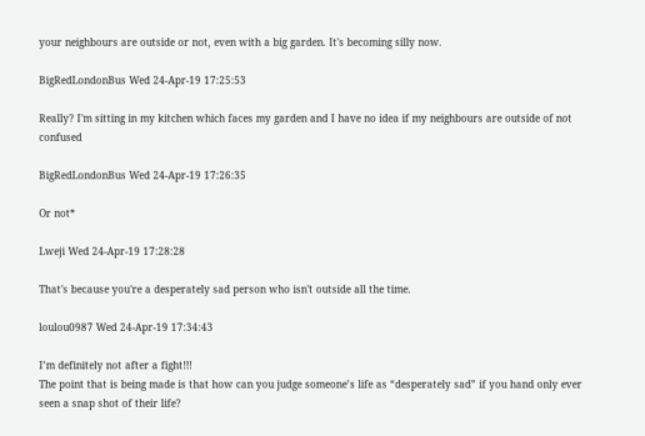your neighbours are outside or not, even with a big garden. It's becoming silly now.

BigRedLondonBus Wed 24-Apr-19 17:25:53

Really? I'm sitting in my kitchen which faces my garden and I have no idea if my neighbours are outside of not confused

BigRedLondonBus Wed 24-Apr-19 17:26:35

Or not*

Lweji Wed 24-Apr-19 17:28:28

That's because you're a desperately sad person who isn't outside all the time.

loulou0987 Wed 24-Apr-19 17:34:43

I’m definitely not after a fight!!!
The point that is being made is that how can you judge someone’s life as “desperately sad” if you hand only ever seen a snap shot of their life?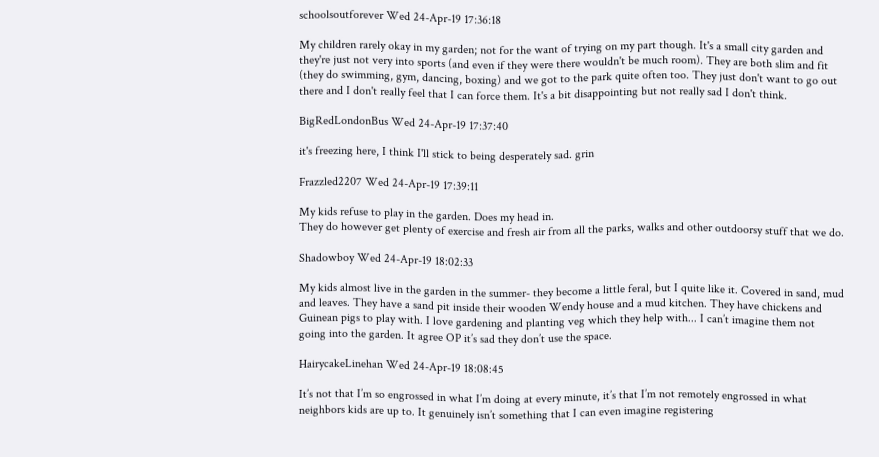schoolsoutforever Wed 24-Apr-19 17:36:18

My children rarely okay in my garden; not for the want of trying on my part though. It's a small city garden and they're just not very into sports (and even if they were there wouldn't be much room). They are both slim and fit (they do swimming, gym, dancing, boxing) and we got to the park quite often too. They just don't want to go out there and I don't really feel that I can force them. It's a bit disappointing but not really sad I don't think.

BigRedLondonBus Wed 24-Apr-19 17:37:40

it's freezing here, I think I'll stick to being desperately sad. grin

Frazzled2207 Wed 24-Apr-19 17:39:11

My kids refuse to play in the garden. Does my head in.
They do however get plenty of exercise and fresh air from all the parks, walks and other outdoorsy stuff that we do.

Shadowboy Wed 24-Apr-19 18:02:33

My kids almost live in the garden in the summer- they become a little feral, but I quite like it. Covered in sand, mud and leaves. They have a sand pit inside their wooden Wendy house and a mud kitchen. They have chickens and Guinean pigs to play with. I love gardening and planting veg which they help with... I can’t imagine them not going into the garden. It agree OP it’s sad they don’t use the space.

HairycakeLinehan Wed 24-Apr-19 18:08:45

It’s not that I’m so engrossed in what I’m doing at every minute, it’s that I’m not remotely engrossed in what neighbors kids are up to. It genuinely isn’t something that I can even imagine registering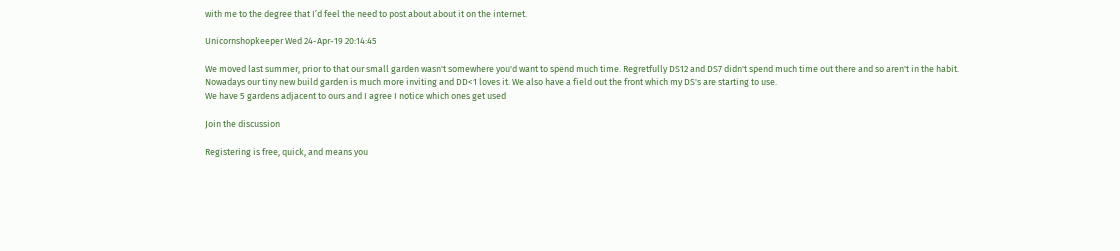with me to the degree that I’d feel the need to post about about it on the internet.

Unicornshopkeeper Wed 24-Apr-19 20:14:45

We moved last summer, prior to that our small garden wasn't somewhere you'd want to spend much time. Regretfully DS12 and DS7 didn't spend much time out there and so aren't in the habit.
Nowadays our tiny new build garden is much more inviting and DD<1 loves it. We also have a field out the front which my DS's are starting to use.
We have 5 gardens adjacent to ours and I agree I notice which ones get used

Join the discussion

Registering is free, quick, and means you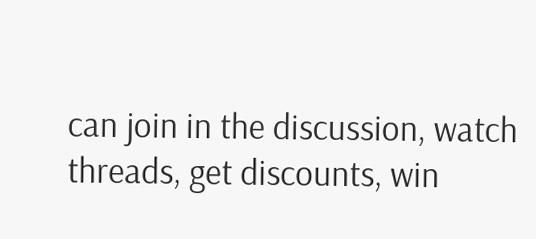can join in the discussion, watch threads, get discounts, win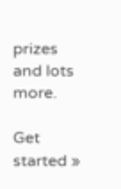prizes and lots more.

Get started »